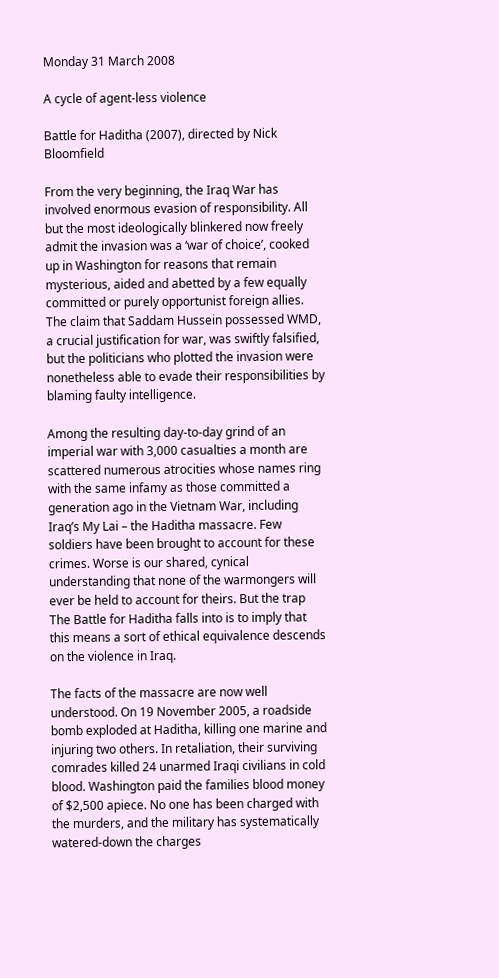Monday 31 March 2008

A cycle of agent-less violence

Battle for Haditha (2007), directed by Nick Bloomfield

From the very beginning, the Iraq War has involved enormous evasion of responsibility. All but the most ideologically blinkered now freely admit the invasion was a ‘war of choice’, cooked up in Washington for reasons that remain mysterious, aided and abetted by a few equally committed or purely opportunist foreign allies. The claim that Saddam Hussein possessed WMD, a crucial justification for war, was swiftly falsified, but the politicians who plotted the invasion were nonetheless able to evade their responsibilities by blaming faulty intelligence.

Among the resulting day-to-day grind of an imperial war with 3,000 casualties a month are scattered numerous atrocities whose names ring with the same infamy as those committed a generation ago in the Vietnam War, including Iraq’s My Lai – the Haditha massacre. Few soldiers have been brought to account for these crimes. Worse is our shared, cynical understanding that none of the warmongers will ever be held to account for theirs. But the trap The Battle for Haditha falls into is to imply that this means a sort of ethical equivalence descends on the violence in Iraq.

The facts of the massacre are now well understood. On 19 November 2005, a roadside bomb exploded at Haditha, killing one marine and injuring two others. In retaliation, their surviving comrades killed 24 unarmed Iraqi civilians in cold blood. Washington paid the families blood money of $2,500 apiece. No one has been charged with the murders, and the military has systematically watered-down the charges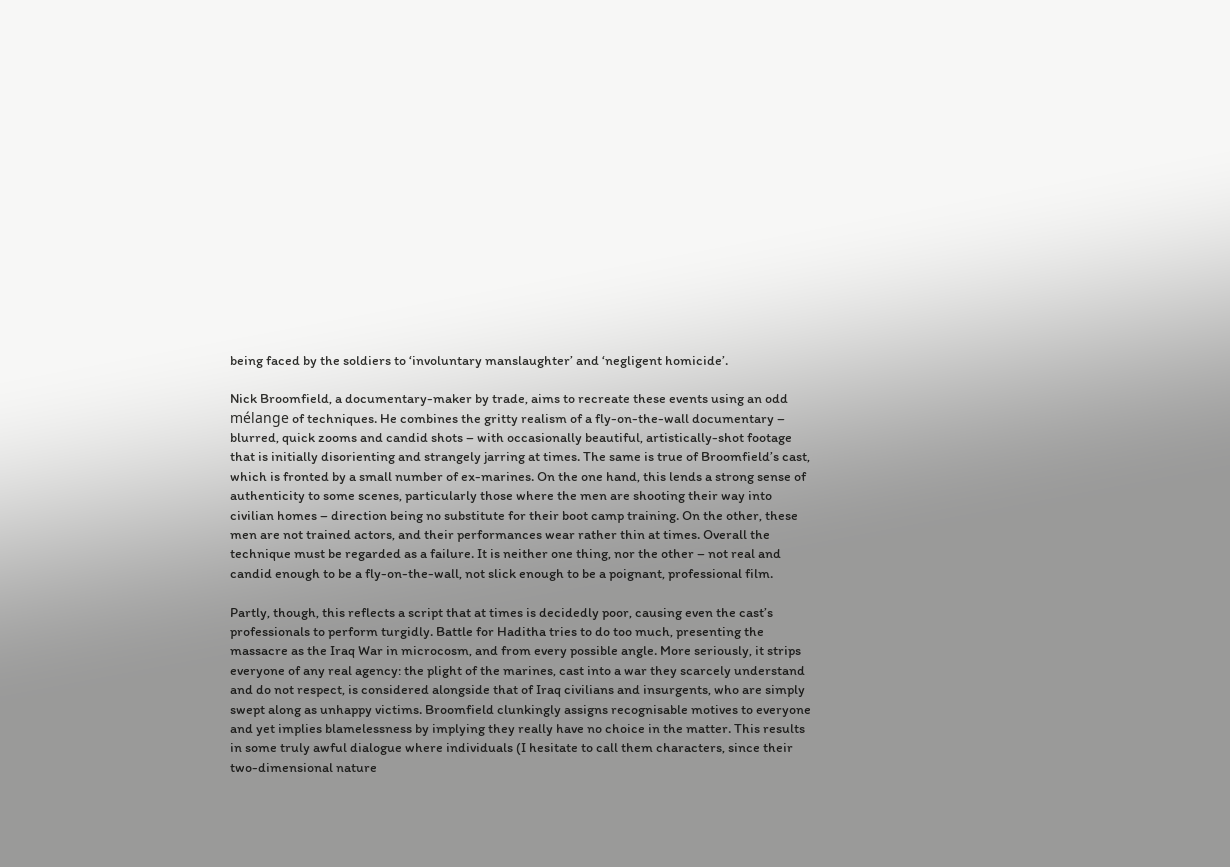being faced by the soldiers to ‘involuntary manslaughter’ and ‘negligent homicide’.

Nick Broomfield, a documentary-maker by trade, aims to recreate these events using an odd mélange of techniques. He combines the gritty realism of a fly-on-the-wall documentary – blurred, quick zooms and candid shots – with occasionally beautiful, artistically-shot footage that is initially disorienting and strangely jarring at times. The same is true of Broomfield’s cast, which is fronted by a small number of ex-marines. On the one hand, this lends a strong sense of authenticity to some scenes, particularly those where the men are shooting their way into civilian homes – direction being no substitute for their boot camp training. On the other, these men are not trained actors, and their performances wear rather thin at times. Overall the technique must be regarded as a failure. It is neither one thing, nor the other – not real and candid enough to be a fly-on-the-wall, not slick enough to be a poignant, professional film.

Partly, though, this reflects a script that at times is decidedly poor, causing even the cast’s professionals to perform turgidly. Battle for Haditha tries to do too much, presenting the massacre as the Iraq War in microcosm, and from every possible angle. More seriously, it strips everyone of any real agency: the plight of the marines, cast into a war they scarcely understand and do not respect, is considered alongside that of Iraq civilians and insurgents, who are simply swept along as unhappy victims. Broomfield clunkingly assigns recognisable motives to everyone and yet implies blamelessness by implying they really have no choice in the matter. This results in some truly awful dialogue where individuals (I hesitate to call them characters, since their two-dimensional nature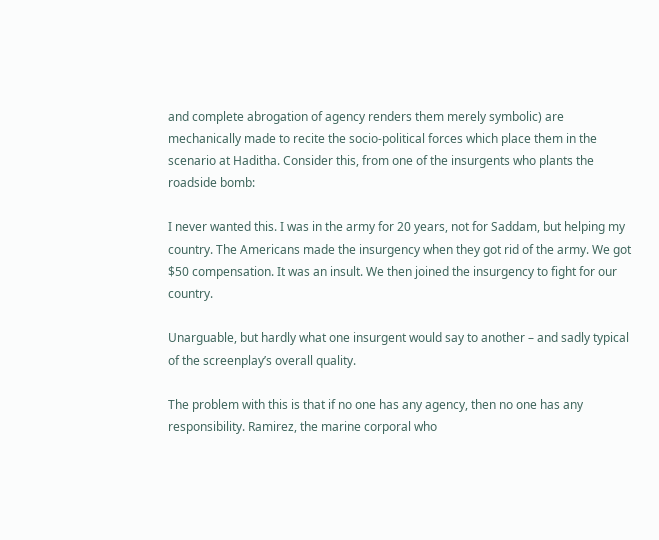and complete abrogation of agency renders them merely symbolic) are mechanically made to recite the socio-political forces which place them in the scenario at Haditha. Consider this, from one of the insurgents who plants the roadside bomb:

I never wanted this. I was in the army for 20 years, not for Saddam, but helping my country. The Americans made the insurgency when they got rid of the army. We got $50 compensation. It was an insult. We then joined the insurgency to fight for our country.

Unarguable, but hardly what one insurgent would say to another – and sadly typical of the screenplay’s overall quality.

The problem with this is that if no one has any agency, then no one has any responsibility. Ramirez, the marine corporal who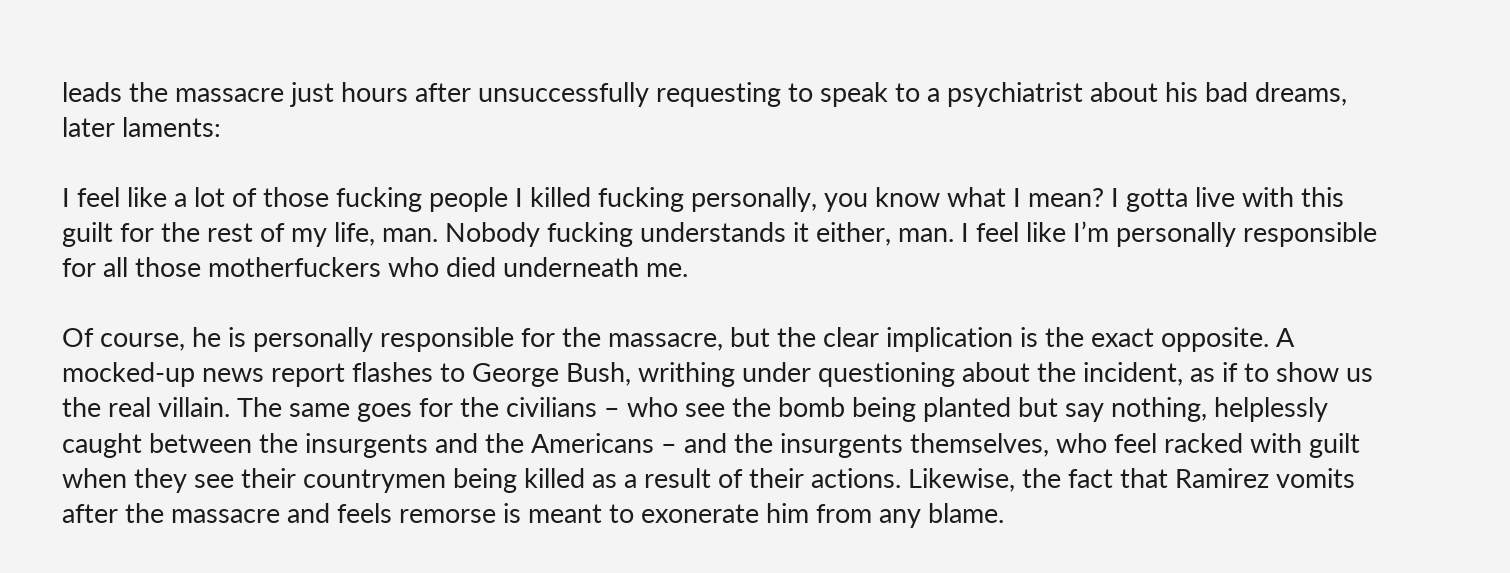leads the massacre just hours after unsuccessfully requesting to speak to a psychiatrist about his bad dreams, later laments:

I feel like a lot of those fucking people I killed fucking personally, you know what I mean? I gotta live with this guilt for the rest of my life, man. Nobody fucking understands it either, man. I feel like I’m personally responsible for all those motherfuckers who died underneath me.

Of course, he is personally responsible for the massacre, but the clear implication is the exact opposite. A mocked-up news report flashes to George Bush, writhing under questioning about the incident, as if to show us the real villain. The same goes for the civilians – who see the bomb being planted but say nothing, helplessly caught between the insurgents and the Americans – and the insurgents themselves, who feel racked with guilt when they see their countrymen being killed as a result of their actions. Likewise, the fact that Ramirez vomits after the massacre and feels remorse is meant to exonerate him from any blame.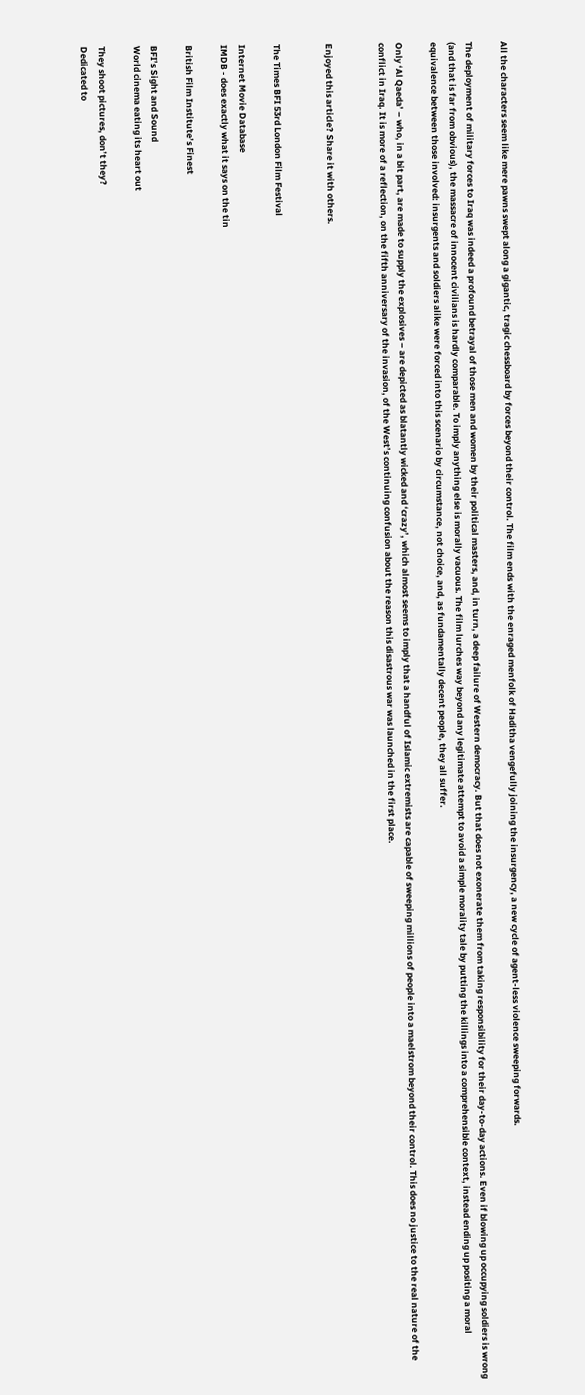All the characters seem like mere pawns swept along a gigantic, tragic chessboard by forces beyond their control. The film ends with the enraged menfolk of Haditha vengefully joining the insurgency, a new cycle of agent-less violence sweeping forwards.

The deployment of military forces to Iraq was indeed a profound betrayal of those men and women by their political masters, and, in turn, a deep failure of Western democracy. But that does not exonerate them from taking responsibility for their day-to-day actions. Even if blowing up occupying soldiers is wrong (and that is far from obvious), the massacre of innocent civilians is hardly comparable. To imply anything else is morally vacuous. The film lurches way beyond any legitimate attempt to avoid a simple morality tale by putting the killings into a comprehensible context, instead ending up positing a moral equivalence between those involved: insurgents and soldiers alike were forced into this scenario by circumstance, not choice, and, as fundamentally decent people, they all suffer.

Only ‘Al Qaeda’ – who, in a bit part, are made to supply the explosives – are depicted as blatantly wicked and ‘crazy’, which almost seems to imply that a handful of Islamic extremists are capable of sweeping millions of people into a maelstrom beyond their control. This does no justice to the real nature of the conflict in Iraq. It is more of a reflection, on the fifth anniversary of the invasion, of the West’s continuing confusion about the reason this disastrous war was launched in the first place.


Enjoyed this article? Share it with others.


The Times BFI 53rd London Film Festival

Internet Movie Database
IMDB - does exactly what it says on the tin

British Film Institute’s Finest

BFI’s Sight and Sound
World cinema eating its heart out

They shoot pictures, don’t they?
Dedicated to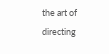the art of directing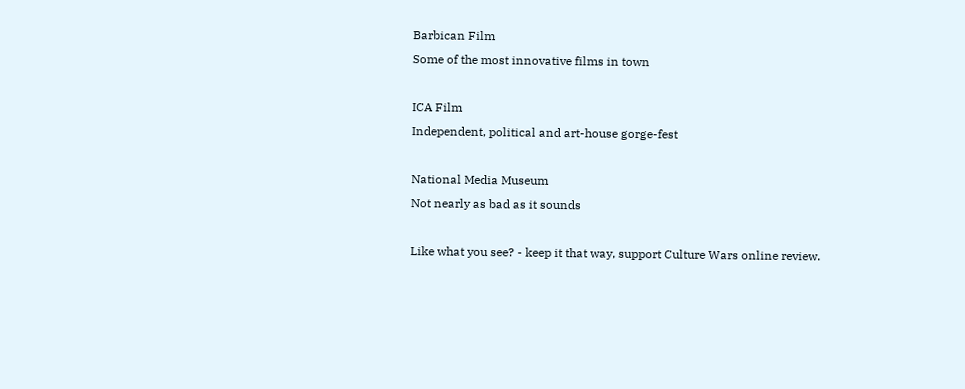Barbican Film
Some of the most innovative films in town

ICA Film
Independent, political and art-house gorge-fest

National Media Museum
Not nearly as bad as it sounds

Like what you see? - keep it that way, support Culture Wars online review.